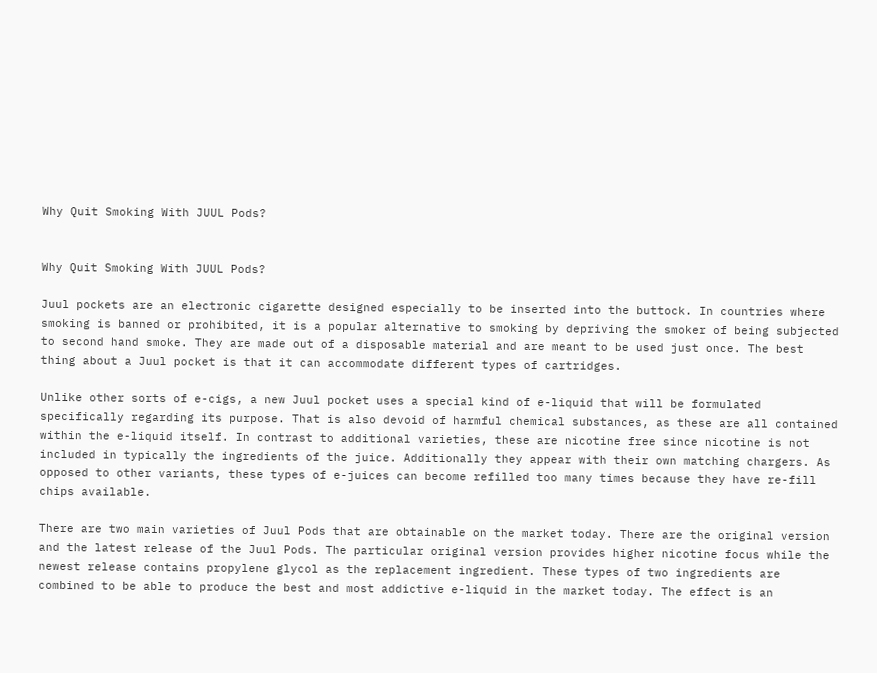Why Quit Smoking With JUUL Pods?


Why Quit Smoking With JUUL Pods?

Juul pockets are an electronic cigarette designed especially to be inserted into the buttock. In countries where smoking is banned or prohibited, it is a popular alternative to smoking by depriving the smoker of being subjected to second hand smoke. They are made out of a disposable material and are meant to be used just once. The best thing about a Juul pocket is that it can accommodate different types of cartridges.

Unlike other sorts of e-cigs, a new Juul pocket uses a special kind of e-liquid that will be formulated specifically regarding its purpose. That is also devoid of harmful chemical substances, as these are all contained within the e-liquid itself. In contrast to additional varieties, these are nicotine free since nicotine is not included in typically the ingredients of the juice. Additionally they appear with their own matching chargers. As opposed to other variants, these types of e-juices can become refilled too many times because they have re-fill chips available.

There are two main varieties of Juul Pods that are obtainable on the market today. There are the original version and the latest release of the Juul Pods. The particular original version provides higher nicotine focus while the newest release contains propylene glycol as the replacement ingredient. These types of two ingredients are combined to be able to produce the best and most addictive e-liquid in the market today. The effect is an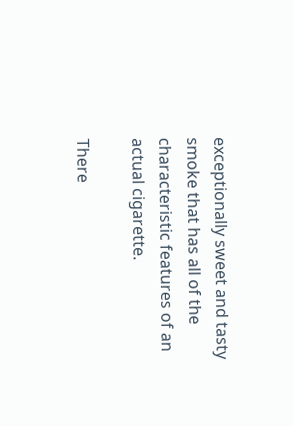exceptionally sweet and tasty smoke that has all of the characteristic features of an actual cigarette.

There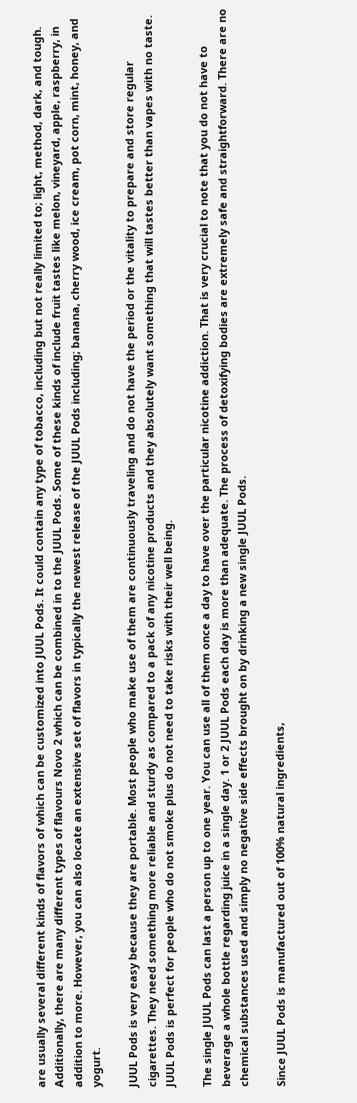are usually several different kinds of flavors of which can be customized into JUUL Pods. It could contain any type of tobacco, including but not really limited to; light, method, dark, and tough. Additionally, there are many different types of flavours Novo 2 which can be combined in to the JUUL Pods. Some of these kinds of include fruit tastes like melon, vineyard, apple, raspberry, in addition to more. However, you can also locate an extensive set of flavors in typically the newest release of the JUUL Pods including; banana, cherry wood, ice cream, pot corn, mint, honey, and yogurt.

JUUL Pods is very easy because they are portable. Most people who make use of them are continuously traveling and do not have the period or the vitality to prepare and store regular cigarettes. They need something more reliable and sturdy as compared to a pack of any nicotine products and they absolutely want something that will tastes better than vapes with no taste. JUUL Pods is perfect for people who do not smoke plus do not need to take risks with their well being.

The single JUUL Pods can last a person up to one year. You can use all of them once a day to have over the particular nicotine addiction. That is very crucial to note that you do not have to beverage a whole bottle regarding juice in a single day. 1 or 2 JUUL Pods each day is more than adequate. The process of detoxifying bodies are extremely safe and straightforward. There are no chemical substances used and simply no negative side effects brought on by drinking a new single JUUL Pods.

Since JUUL Pods is manufactured out of 100% natural ingredients,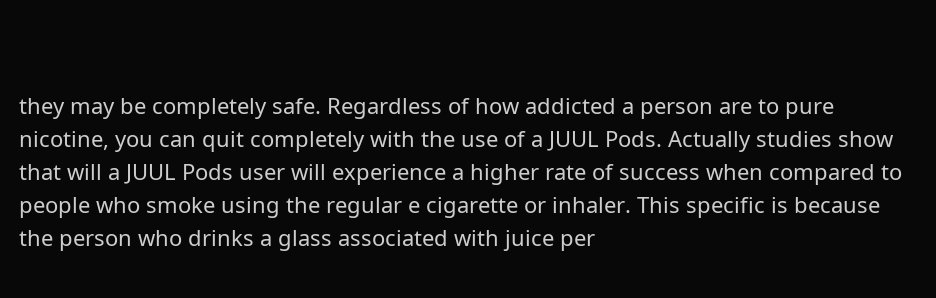they may be completely safe. Regardless of how addicted a person are to pure nicotine, you can quit completely with the use of a JUUL Pods. Actually studies show that will a JUUL Pods user will experience a higher rate of success when compared to people who smoke using the regular e cigarette or inhaler. This specific is because the person who drinks a glass associated with juice per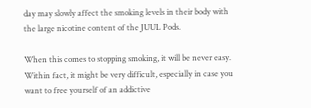day may slowly affect the smoking levels in their body with the large nicotine content of the JUUL Pods.

When this comes to stopping smoking, it will be never easy. Within fact, it might be very difficult, especially in case you want to free yourself of an addictive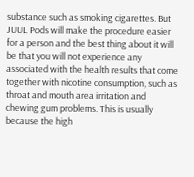substance such as smoking cigarettes. But JUUL Pods will make the procedure easier for a person and the best thing about it will be that you will not experience any associated with the health results that come together with nicotine consumption, such as throat and mouth area irritation and chewing gum problems. This is usually because the high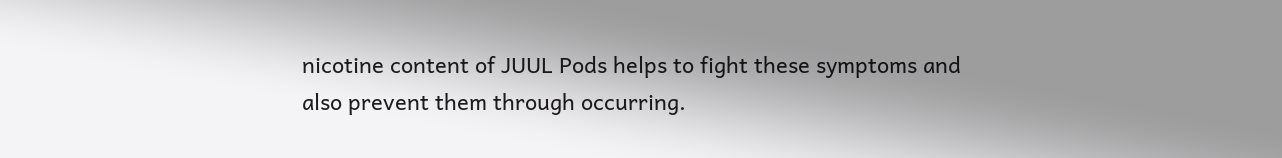nicotine content of JUUL Pods helps to fight these symptoms and also prevent them through occurring.